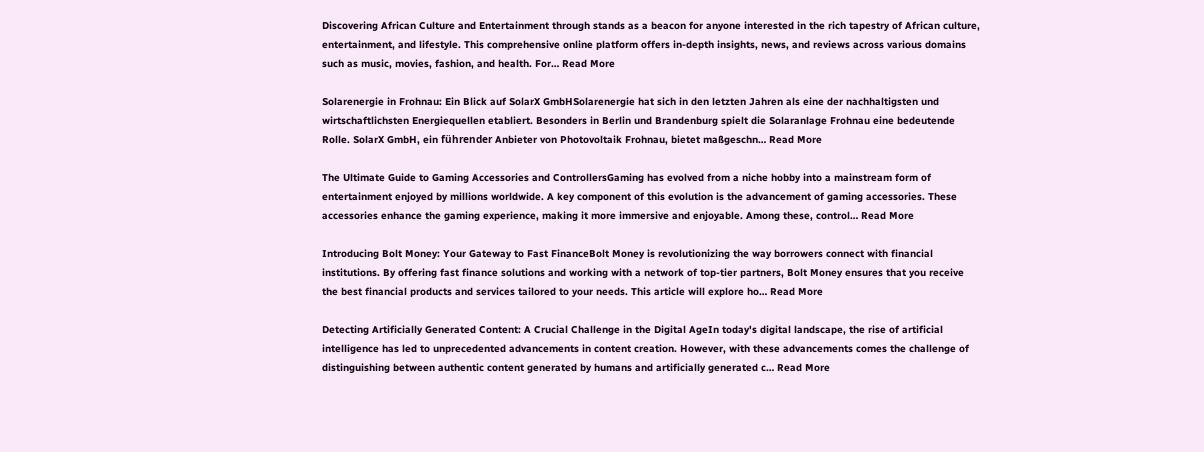Discovering African Culture and Entertainment through stands as a beacon for anyone interested in the rich tapestry of African culture, entertainment, and lifestyle. This comprehensive online platform offers in-depth insights, news, and reviews across various domains such as music, movies, fashion, and health. For… Read More

Solarenergie in Frohnau: Ein Blick auf SolarX GmbHSolarenergie hat sich in den letzten Jahren als eine der nachhaltigsten und wirtschaftlichsten Energiequellen etabliert. Besonders in Berlin und Brandenburg spielt die Solaranlage Frohnau eine bedeutende Rolle. SolarX GmbH, ein führender Anbieter von Photovoltaik Frohnau, bietet maßgeschn… Read More

The Ultimate Guide to Gaming Accessories and ControllersGaming has evolved from a niche hobby into a mainstream form of entertainment enjoyed by millions worldwide. A key component of this evolution is the advancement of gaming accessories. These accessories enhance the gaming experience, making it more immersive and enjoyable. Among these, control… Read More

Introducing Bolt Money: Your Gateway to Fast FinanceBolt Money is revolutionizing the way borrowers connect with financial institutions. By offering fast finance solutions and working with a network of top-tier partners, Bolt Money ensures that you receive the best financial products and services tailored to your needs. This article will explore ho… Read More

Detecting Artificially Generated Content: A Crucial Challenge in the Digital AgeIn today's digital landscape, the rise of artificial intelligence has led to unprecedented advancements in content creation. However, with these advancements comes the challenge of distinguishing between authentic content generated by humans and artificially generated c… Read More